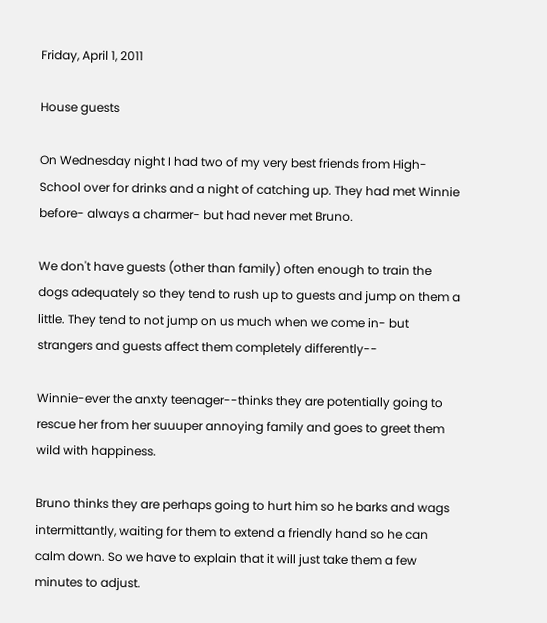Friday, April 1, 2011

House guests

On Wednesday night I had two of my very best friends from High-School over for drinks and a night of catching up. They had met Winnie before- always a charmer- but had never met Bruno.

We don't have guests (other than family) often enough to train the dogs adequately so they tend to rush up to guests and jump on them a little. They tend to not jump on us much when we come in- but strangers and guests affect them completely differently--

Winnie-ever the anxty teenager--thinks they are potentially going to rescue her from her suuuper annoying family and goes to greet them wild with happiness.

Bruno thinks they are perhaps going to hurt him so he barks and wags intermittantly, waiting for them to extend a friendly hand so he can calm down. So we have to explain that it will just take them a few minutes to adjust.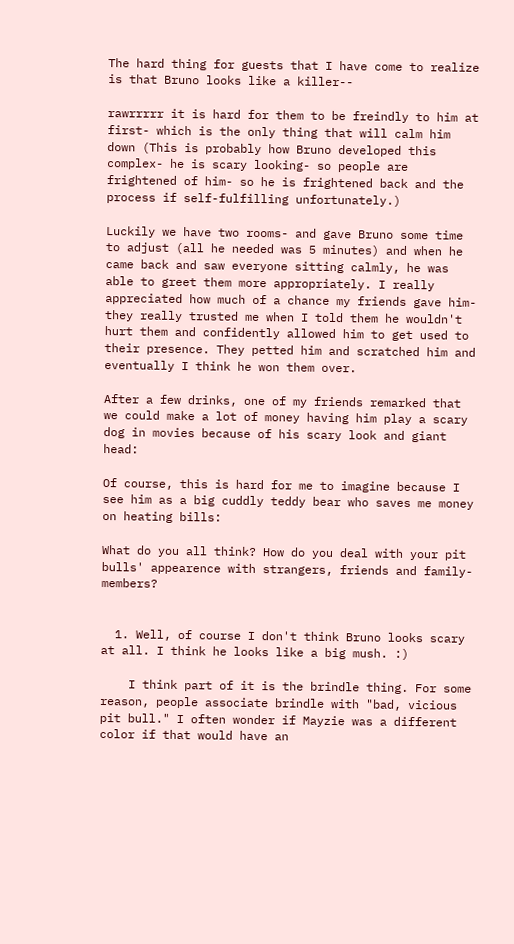The hard thing for guests that I have come to realize is that Bruno looks like a killer--

rawrrrrr it is hard for them to be freindly to him at first- which is the only thing that will calm him down (This is probably how Bruno developed this complex- he is scary looking- so people are frightened of him- so he is frightened back and the process if self-fulfilling unfortunately.)

Luckily we have two rooms- and gave Bruno some time to adjust (all he needed was 5 minutes) and when he came back and saw everyone sitting calmly, he was able to greet them more appropriately. I really appreciated how much of a chance my friends gave him- they really trusted me when I told them he wouldn't hurt them and confidently allowed him to get used to their presence. They petted him and scratched him and eventually I think he won them over.

After a few drinks, one of my friends remarked that we could make a lot of money having him play a scary dog in movies because of his scary look and giant head:

Of course, this is hard for me to imagine because I see him as a big cuddly teddy bear who saves me money on heating bills:

What do you all think? How do you deal with your pit bulls' appearence with strangers, friends and family-members?


  1. Well, of course I don't think Bruno looks scary at all. I think he looks like a big mush. :)

    I think part of it is the brindle thing. For some reason, people associate brindle with "bad, vicious pit bull." I often wonder if Mayzie was a different color if that would have an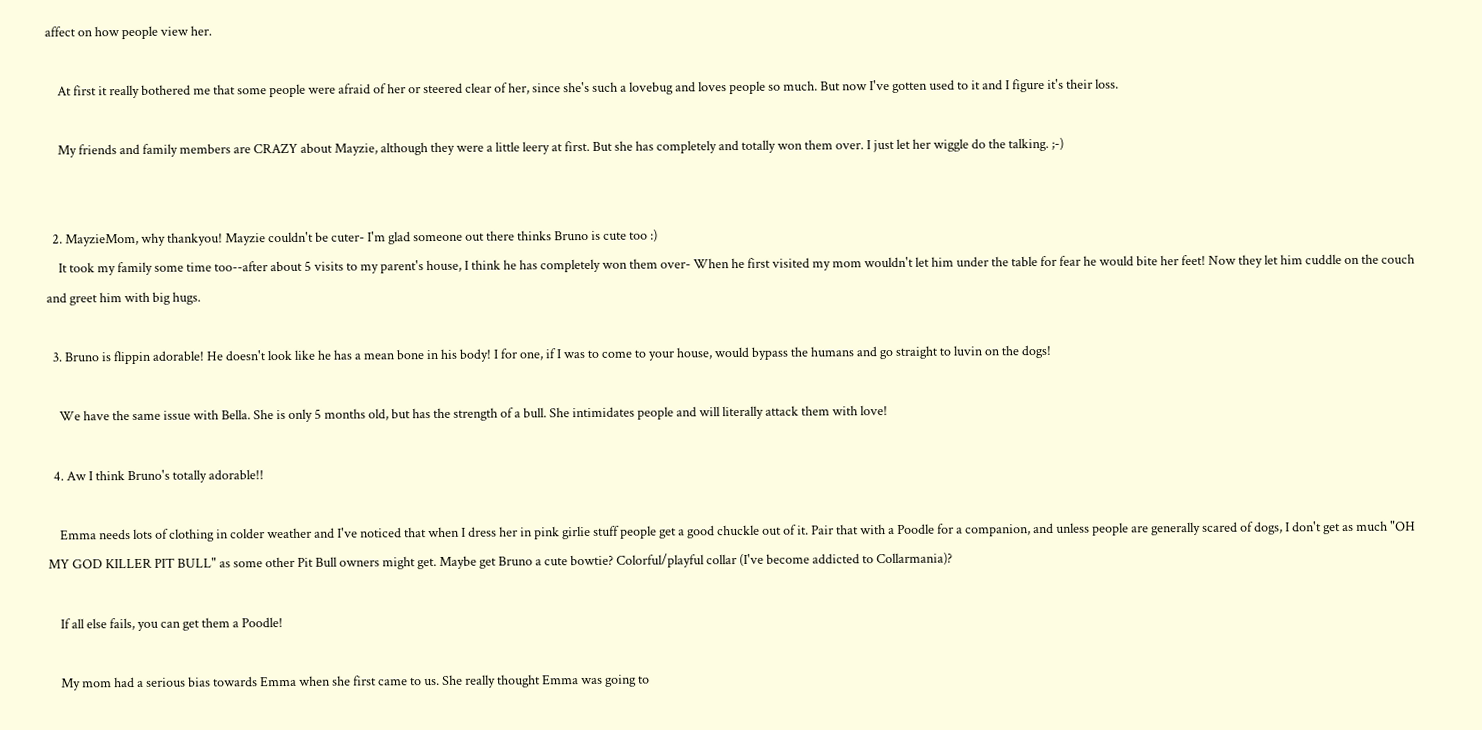affect on how people view her.

    At first it really bothered me that some people were afraid of her or steered clear of her, since she's such a lovebug and loves people so much. But now I've gotten used to it and I figure it's their loss.

    My friends and family members are CRAZY about Mayzie, although they were a little leery at first. But she has completely and totally won them over. I just let her wiggle do the talking. ;-)


  2. MayzieMom, why thankyou! Mayzie couldn't be cuter- I'm glad someone out there thinks Bruno is cute too :)
    It took my family some time too--after about 5 visits to my parent's house, I think he has completely won them over- When he first visited my mom wouldn't let him under the table for fear he would bite her feet! Now they let him cuddle on the couch and greet him with big hugs.

  3. Bruno is flippin adorable! He doesn't look like he has a mean bone in his body! I for one, if I was to come to your house, would bypass the humans and go straight to luvin on the dogs!

    We have the same issue with Bella. She is only 5 months old, but has the strength of a bull. She intimidates people and will literally attack them with love!

  4. Aw I think Bruno's totally adorable!!

    Emma needs lots of clothing in colder weather and I've noticed that when I dress her in pink girlie stuff people get a good chuckle out of it. Pair that with a Poodle for a companion, and unless people are generally scared of dogs, I don't get as much "OH MY GOD KILLER PIT BULL" as some other Pit Bull owners might get. Maybe get Bruno a cute bowtie? Colorful/playful collar (I've become addicted to Collarmania)?

    If all else fails, you can get them a Poodle!

    My mom had a serious bias towards Emma when she first came to us. She really thought Emma was going to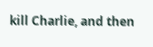kill Charlie, and then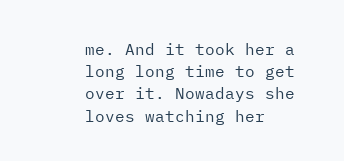me. And it took her a long long time to get over it. Nowadays she loves watching her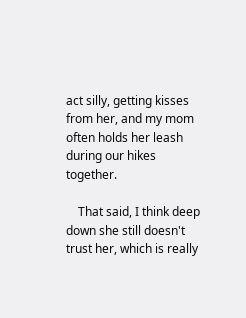act silly, getting kisses from her, and my mom often holds her leash during our hikes together.

    That said, I think deep down she still doesn't trust her, which is really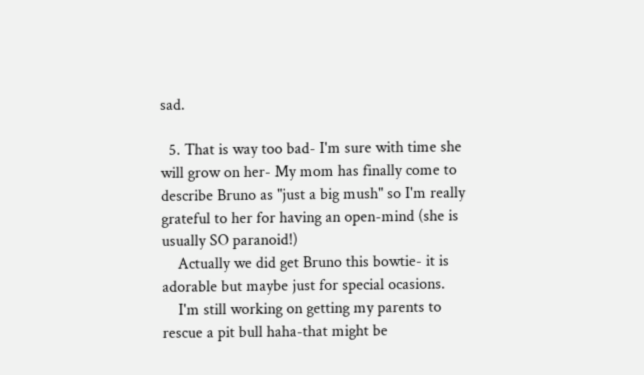sad.

  5. That is way too bad- I'm sure with time she will grow on her- My mom has finally come to describe Bruno as "just a big mush" so I'm really grateful to her for having an open-mind (she is usually SO paranoid!)
    Actually we did get Bruno this bowtie- it is adorable but maybe just for special ocasions.
    I'm still working on getting my parents to rescue a pit bull haha-that might be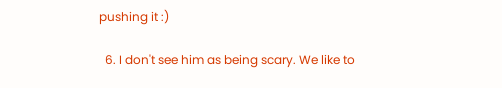pushing it :)

  6. I don't see him as being scary. We like to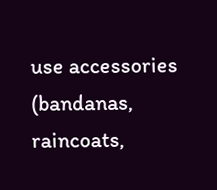use accessories (bandanas, raincoats,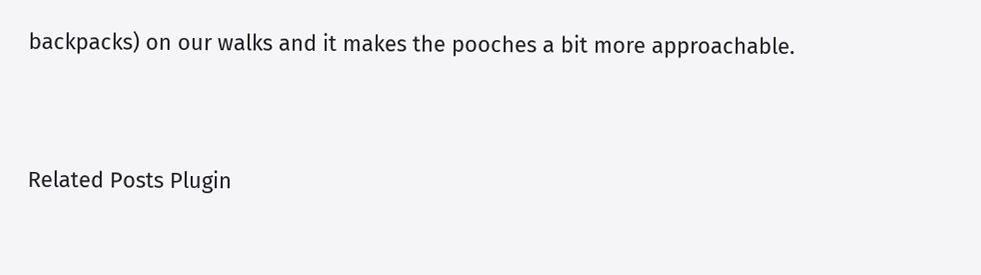backpacks) on our walks and it makes the pooches a bit more approachable.


Related Posts Plugin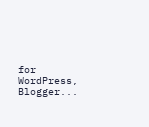for WordPress, Blogger...